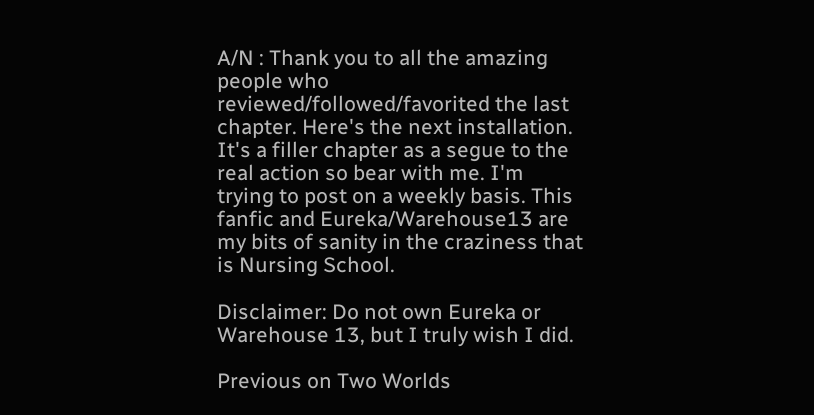A/N : Thank you to all the amazing people who reviewed/followed/favorited the last chapter. Here's the next installation. It's a filler chapter as a segue to the real action so bear with me. I'm trying to post on a weekly basis. This fanfic and Eureka/Warehouse13 are my bits of sanity in the craziness that is Nursing School.

Disclaimer: Do not own Eureka or Warehouse 13, but I truly wish I did.

Previous on Two Worlds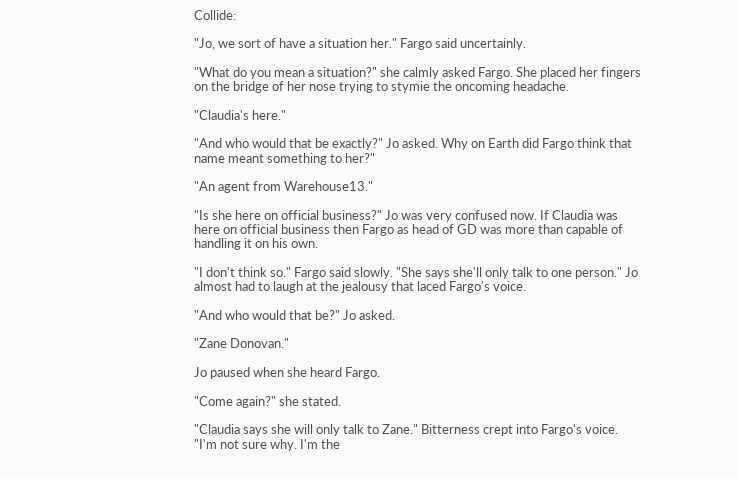Collide:

"Jo, we sort of have a situation her." Fargo said uncertainly.

"What do you mean a situation?" she calmly asked Fargo. She placed her fingers on the bridge of her nose trying to stymie the oncoming headache.

"Claudia's here."

"And who would that be exactly?" Jo asked. Why on Earth did Fargo think that name meant something to her?"

"An agent from Warehouse13."

"Is she here on official business?" Jo was very confused now. If Claudia was here on official business then Fargo as head of GD was more than capable of handling it on his own.

"I don't think so." Fargo said slowly. "She says she'll only talk to one person." Jo almost had to laugh at the jealousy that laced Fargo's voice.

"And who would that be?" Jo asked.

"Zane Donovan."

Jo paused when she heard Fargo.

"Come again?" she stated.

"Claudia says she will only talk to Zane." Bitterness crept into Fargo's voice. "I'm not sure why. I'm the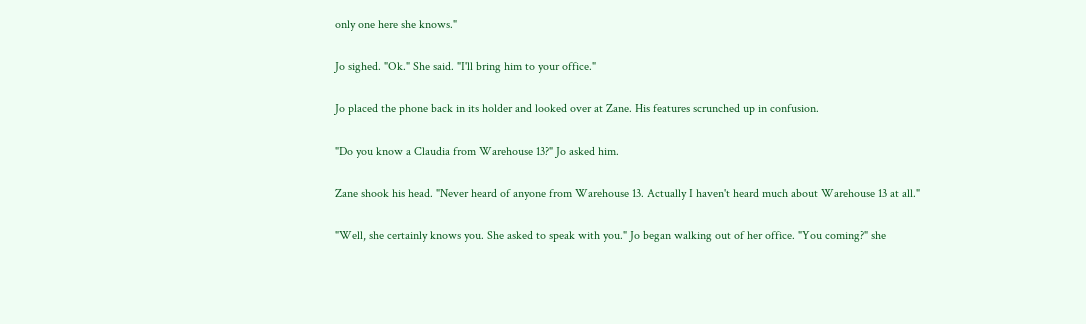only one here she knows."

Jo sighed. "Ok." She said. "I'll bring him to your office."

Jo placed the phone back in its holder and looked over at Zane. His features scrunched up in confusion.

"Do you know a Claudia from Warehouse 13?" Jo asked him.

Zane shook his head. "Never heard of anyone from Warehouse 13. Actually I haven't heard much about Warehouse 13 at all."

"Well, she certainly knows you. She asked to speak with you." Jo began walking out of her office. "You coming?" she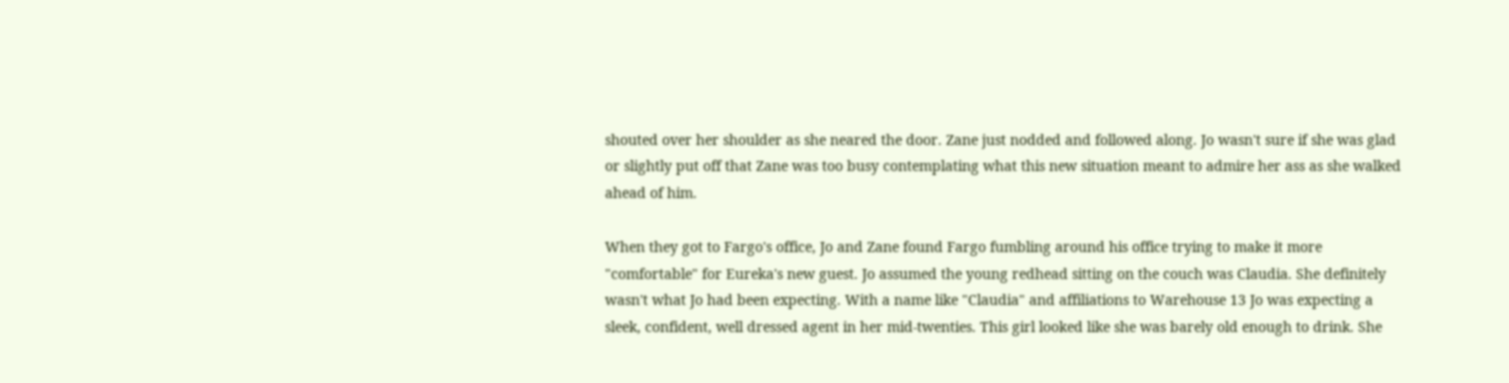shouted over her shoulder as she neared the door. Zane just nodded and followed along. Jo wasn't sure if she was glad or slightly put off that Zane was too busy contemplating what this new situation meant to admire her ass as she walked ahead of him.

When they got to Fargo's office, Jo and Zane found Fargo fumbling around his office trying to make it more "comfortable" for Eureka's new guest. Jo assumed the young redhead sitting on the couch was Claudia. She definitely wasn't what Jo had been expecting. With a name like "Claudia" and affiliations to Warehouse 13 Jo was expecting a sleek, confident, well dressed agent in her mid-twenties. This girl looked like she was barely old enough to drink. She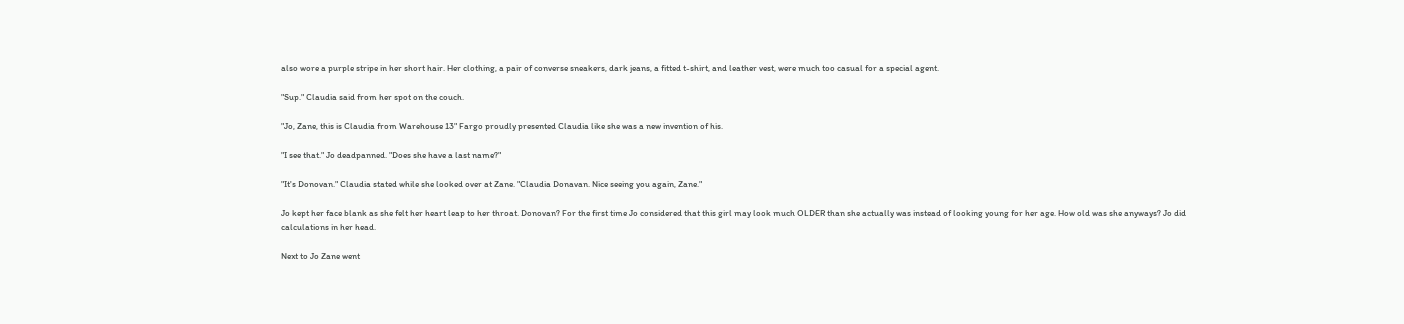also wore a purple stripe in her short hair. Her clothing, a pair of converse sneakers, dark jeans, a fitted t-shirt, and leather vest, were much too casual for a special agent.

"Sup." Claudia said from her spot on the couch.

"Jo, Zane, this is Claudia from Warehouse 13" Fargo proudly presented Claudia like she was a new invention of his.

"I see that." Jo deadpanned. "Does she have a last name?"

"It's Donovan." Claudia stated while she looked over at Zane. "Claudia Donavan. Nice seeing you again, Zane."

Jo kept her face blank as she felt her heart leap to her throat. Donovan? For the first time Jo considered that this girl may look much OLDER than she actually was instead of looking young for her age. How old was she anyways? Jo did calculations in her head.

Next to Jo Zane went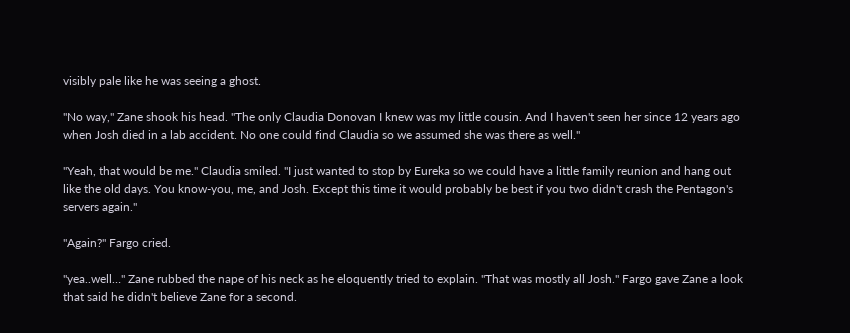visibly pale like he was seeing a ghost.

"No way," Zane shook his head. "The only Claudia Donovan I knew was my little cousin. And I haven't seen her since 12 years ago when Josh died in a lab accident. No one could find Claudia so we assumed she was there as well."

"Yeah, that would be me." Claudia smiled. "I just wanted to stop by Eureka so we could have a little family reunion and hang out like the old days. You know-you, me, and Josh. Except this time it would probably be best if you two didn't crash the Pentagon's servers again."

"Again?" Fargo cried.

"yea..well…" Zane rubbed the nape of his neck as he eloquently tried to explain. "That was mostly all Josh." Fargo gave Zane a look that said he didn't believe Zane for a second.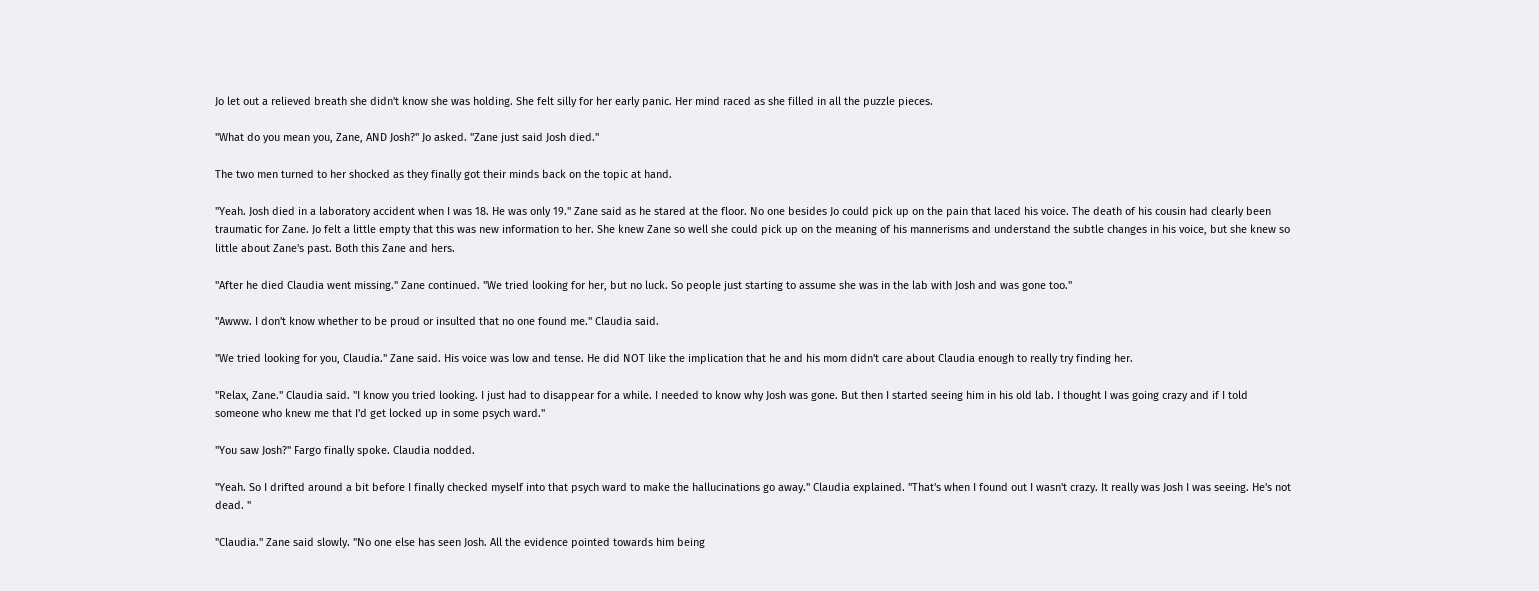Jo let out a relieved breath she didn't know she was holding. She felt silly for her early panic. Her mind raced as she filled in all the puzzle pieces.

"What do you mean you, Zane, AND Josh?" Jo asked. "Zane just said Josh died."

The two men turned to her shocked as they finally got their minds back on the topic at hand.

"Yeah. Josh died in a laboratory accident when I was 18. He was only 19." Zane said as he stared at the floor. No one besides Jo could pick up on the pain that laced his voice. The death of his cousin had clearly been traumatic for Zane. Jo felt a little empty that this was new information to her. She knew Zane so well she could pick up on the meaning of his mannerisms and understand the subtle changes in his voice, but she knew so little about Zane's past. Both this Zane and hers.

"After he died Claudia went missing." Zane continued. "We tried looking for her, but no luck. So people just starting to assume she was in the lab with Josh and was gone too."

"Awww. I don't know whether to be proud or insulted that no one found me." Claudia said.

"We tried looking for you, Claudia." Zane said. His voice was low and tense. He did NOT like the implication that he and his mom didn't care about Claudia enough to really try finding her.

"Relax, Zane." Claudia said. "I know you tried looking. I just had to disappear for a while. I needed to know why Josh was gone. But then I started seeing him in his old lab. I thought I was going crazy and if I told someone who knew me that I'd get locked up in some psych ward."

"You saw Josh?" Fargo finally spoke. Claudia nodded.

"Yeah. So I drifted around a bit before I finally checked myself into that psych ward to make the hallucinations go away." Claudia explained. "That's when I found out I wasn't crazy. It really was Josh I was seeing. He's not dead. "

"Claudia." Zane said slowly. "No one else has seen Josh. All the evidence pointed towards him being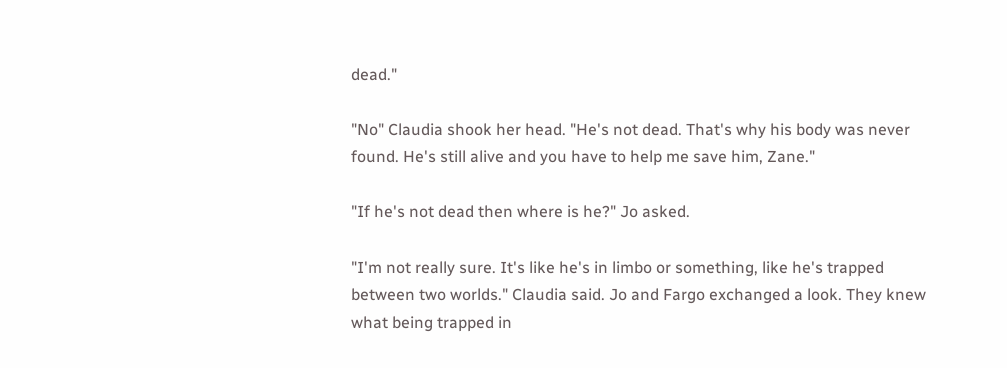dead."

"No" Claudia shook her head. "He's not dead. That's why his body was never found. He's still alive and you have to help me save him, Zane."

"If he's not dead then where is he?" Jo asked.

"I'm not really sure. It's like he's in limbo or something, like he's trapped between two worlds." Claudia said. Jo and Fargo exchanged a look. They knew what being trapped in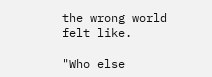the wrong world felt like.

"Who else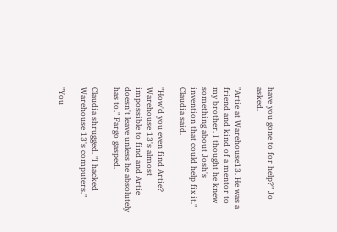have you gone to for help?" Jo asked.

"Artie at Warehouse13. He was a friend and kind of a mentor to my brother. I thought he knew something about Josh's invention that could help fix it." Claudia said.

"How'd you even find Artie? Warehouse 13's almost impossible to find and Artie doesn't leave unless he absolutely has to." Fargo gasped.

Claudia shrugged. "I hacked Warehouse 13's computers."

"You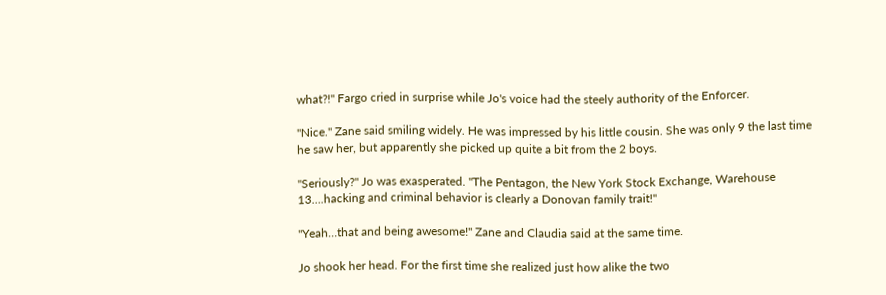what?!" Fargo cried in surprise while Jo's voice had the steely authority of the Enforcer.

"Nice." Zane said smiling widely. He was impressed by his little cousin. She was only 9 the last time he saw her, but apparently she picked up quite a bit from the 2 boys.

"Seriously?" Jo was exasperated. "The Pentagon, the New York Stock Exchange, Warehouse 13….hacking and criminal behavior is clearly a Donovan family trait!"

"Yeah…that and being awesome!" Zane and Claudia said at the same time.

Jo shook her head. For the first time she realized just how alike the two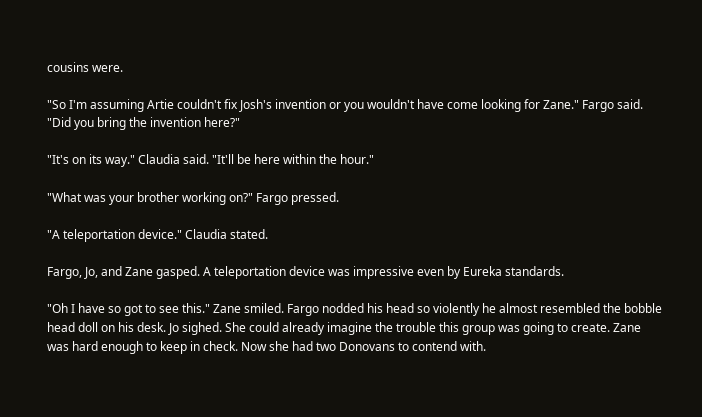cousins were.

"So I'm assuming Artie couldn't fix Josh's invention or you wouldn't have come looking for Zane." Fargo said. "Did you bring the invention here?"

"It's on its way." Claudia said. "It'll be here within the hour."

"What was your brother working on?" Fargo pressed.

"A teleportation device." Claudia stated.

Fargo, Jo, and Zane gasped. A teleportation device was impressive even by Eureka standards.

"Oh I have so got to see this." Zane smiled. Fargo nodded his head so violently he almost resembled the bobble head doll on his desk. Jo sighed. She could already imagine the trouble this group was going to create. Zane was hard enough to keep in check. Now she had two Donovans to contend with.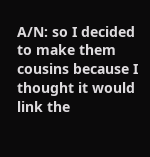A/N: so I decided to make them cousins because I thought it would link the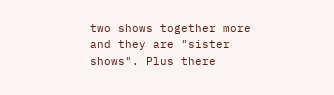two shows together more and they are "sister shows". Plus there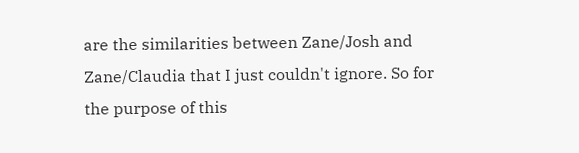are the similarities between Zane/Josh and Zane/Claudia that I just couldn't ignore. So for the purpose of this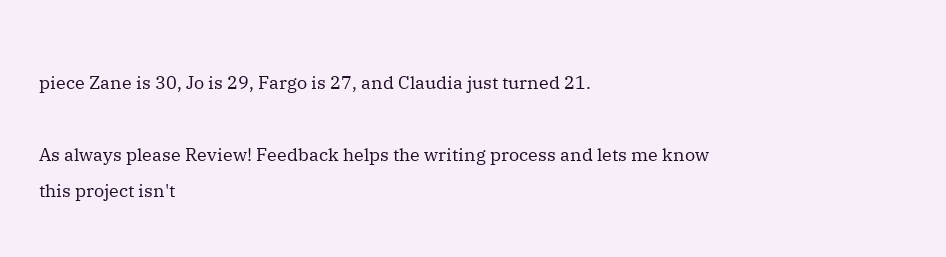piece Zane is 30, Jo is 29, Fargo is 27, and Claudia just turned 21.

As always please Review! Feedback helps the writing process and lets me know this project isn't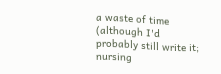a waste of time (although I'd probably still write it; nursing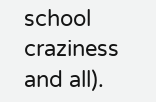school craziness and all).